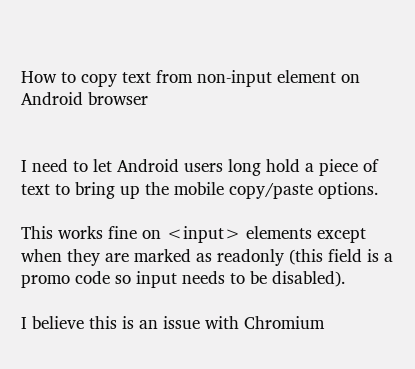How to copy text from non-input element on Android browser


I need to let Android users long hold a piece of text to bring up the mobile copy/paste options.

This works fine on <input> elements except when they are marked as readonly (this field is a promo code so input needs to be disabled).

I believe this is an issue with Chromium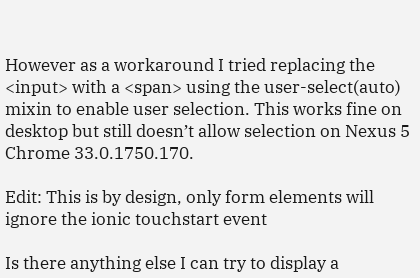However as a workaround I tried replacing the <input> with a <span> using the user-select(auto) mixin to enable user selection. This works fine on desktop but still doesn’t allow selection on Nexus 5 Chrome 33.0.1750.170.

Edit: This is by design, only form elements will ignore the ionic touchstart event

Is there anything else I can try to display a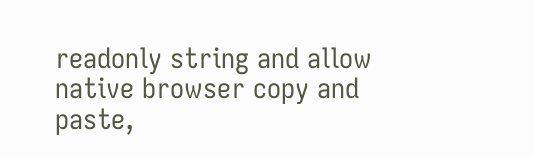readonly string and allow native browser copy and paste,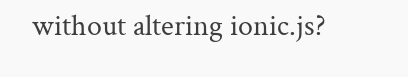without altering ionic.js?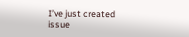I’ve just created issue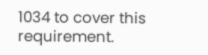1034 to cover this requirement.